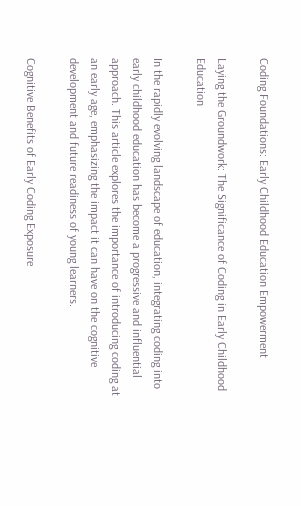Coding Foundations: Early Childhood Education Empowerment

Laying the Groundwork: The Significance of Coding in Early Childhood Education

In the rapidly evolving landscape of education, integrating coding into early childhood education has become a progressive and influential approach. This article explores the importance of introducing coding at an early age, emphasizing the impact it can have on the cognitive development and future readiness of young learners.

Cognitive Benefits of Early Coding Exposure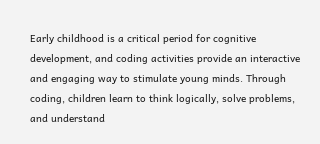Early childhood is a critical period for cognitive development, and coding activities provide an interactive and engaging way to stimulate young minds. Through coding, children learn to think logically, solve problems, and understand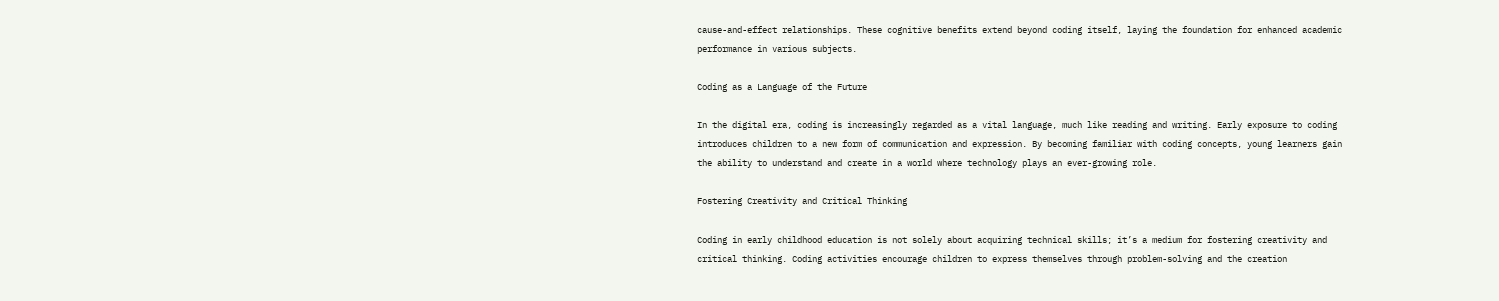cause-and-effect relationships. These cognitive benefits extend beyond coding itself, laying the foundation for enhanced academic performance in various subjects.

Coding as a Language of the Future

In the digital era, coding is increasingly regarded as a vital language, much like reading and writing. Early exposure to coding introduces children to a new form of communication and expression. By becoming familiar with coding concepts, young learners gain the ability to understand and create in a world where technology plays an ever-growing role.

Fostering Creativity and Critical Thinking

Coding in early childhood education is not solely about acquiring technical skills; it’s a medium for fostering creativity and critical thinking. Coding activities encourage children to express themselves through problem-solving and the creation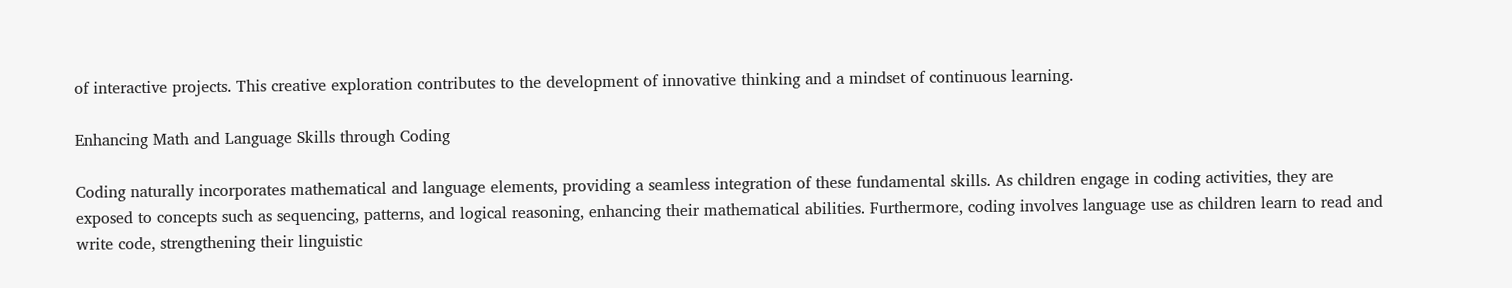of interactive projects. This creative exploration contributes to the development of innovative thinking and a mindset of continuous learning.

Enhancing Math and Language Skills through Coding

Coding naturally incorporates mathematical and language elements, providing a seamless integration of these fundamental skills. As children engage in coding activities, they are exposed to concepts such as sequencing, patterns, and logical reasoning, enhancing their mathematical abilities. Furthermore, coding involves language use as children learn to read and write code, strengthening their linguistic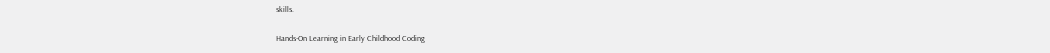skills.

Hands-On Learning in Early Childhood Coding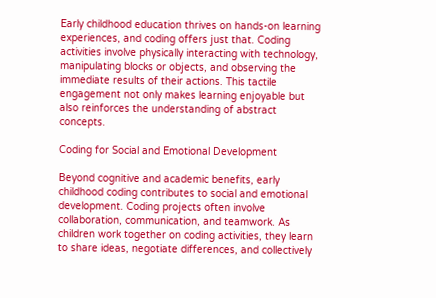Early childhood education thrives on hands-on learning experiences, and coding offers just that. Coding activities involve physically interacting with technology, manipulating blocks or objects, and observing the immediate results of their actions. This tactile engagement not only makes learning enjoyable but also reinforces the understanding of abstract concepts.

Coding for Social and Emotional Development

Beyond cognitive and academic benefits, early childhood coding contributes to social and emotional development. Coding projects often involve collaboration, communication, and teamwork. As children work together on coding activities, they learn to share ideas, negotiate differences, and collectively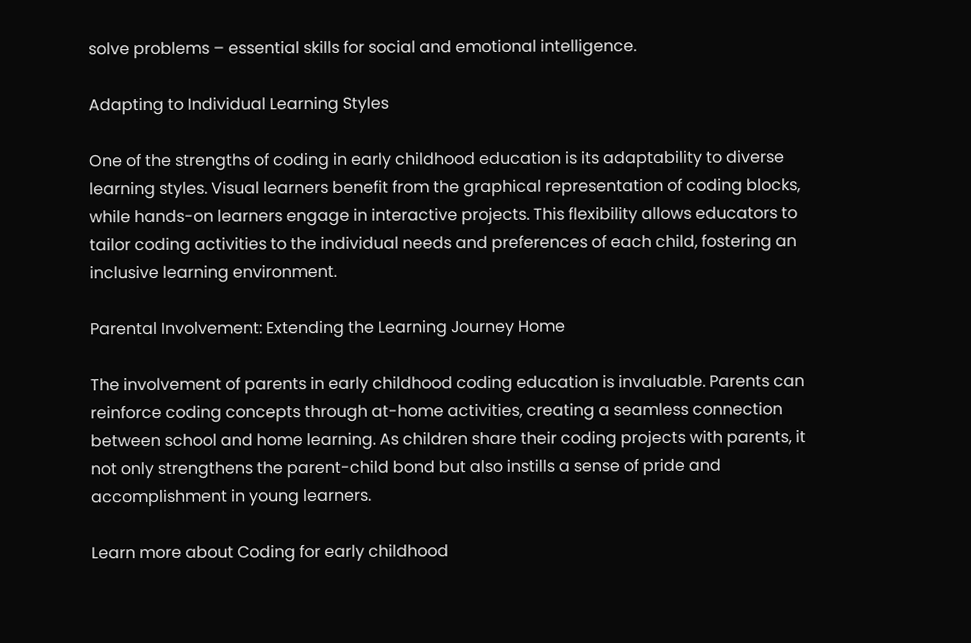solve problems – essential skills for social and emotional intelligence.

Adapting to Individual Learning Styles

One of the strengths of coding in early childhood education is its adaptability to diverse learning styles. Visual learners benefit from the graphical representation of coding blocks, while hands-on learners engage in interactive projects. This flexibility allows educators to tailor coding activities to the individual needs and preferences of each child, fostering an inclusive learning environment.

Parental Involvement: Extending the Learning Journey Home

The involvement of parents in early childhood coding education is invaluable. Parents can reinforce coding concepts through at-home activities, creating a seamless connection between school and home learning. As children share their coding projects with parents, it not only strengthens the parent-child bond but also instills a sense of pride and accomplishment in young learners.

Learn more about Coding for early childhood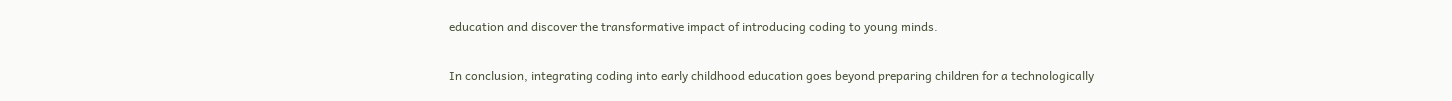education and discover the transformative impact of introducing coding to young minds.

In conclusion, integrating coding into early childhood education goes beyond preparing children for a technologically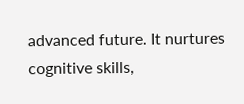advanced future. It nurtures cognitive skills,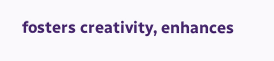fosters creativity, enhances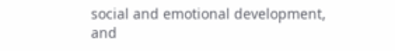social and emotional development, and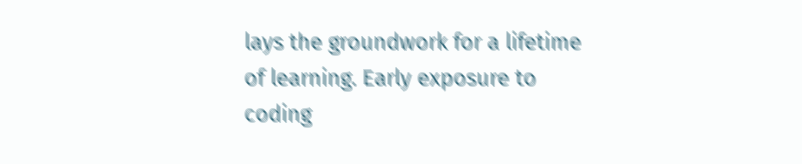lays the groundwork for a lifetime of learning. Early exposure to coding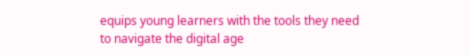equips young learners with the tools they need to navigate the digital age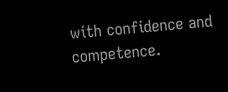with confidence and competence.